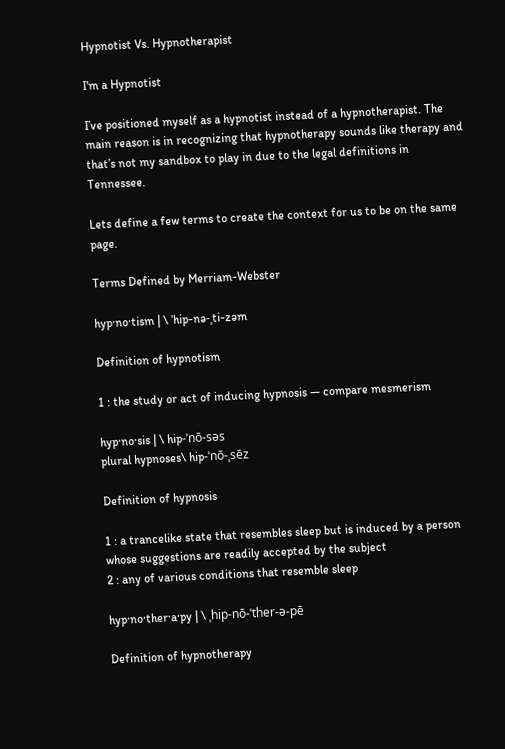Hypnotist Vs. Hypnotherapist

I'm a Hypnotist

I’ve positioned myself as a hypnotist instead of a hypnotherapist. The main reason is in recognizing that hypnotherapy sounds like therapy and that’s not my sandbox to play in due to the legal definitions in Tennessee.

Lets define a few terms to create the context for us to be on the same page.

Terms Defined by Merriam-Webster

hyp·no·tism | \ ˈhip-nə-ˌti-zəm

Definition of hypnotism

1 : the study or act of inducing hypnosis — compare mesmerism

hyp·no·sis | \ hip-ˈnō-səs
plural hypnoses\ hip-ˈnō-ˌsēz

Definition of hypnosis

1 : a trancelike state that resembles sleep but is induced by a person whose suggestions are readily accepted by the subject
2 : any of various conditions that resemble sleep

hyp·no·ther·a·py | \ ˌhip-nō-ˈther-ə-pē

Definition of hypnotherapy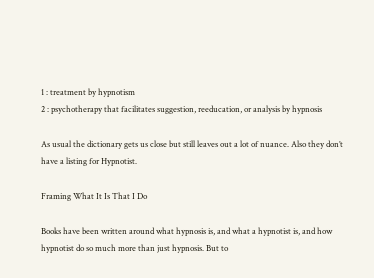1 : treatment by hypnotism
2 : psychotherapy that facilitates suggestion, reeducation, or analysis by hypnosis

As usual the dictionary gets us close but still leaves out a lot of nuance. Also they don’t have a listing for Hypnotist.

Framing What It Is That I Do

Books have been written around what hypnosis is, and what a hypnotist is, and how hypnotist do so much more than just hypnosis. But to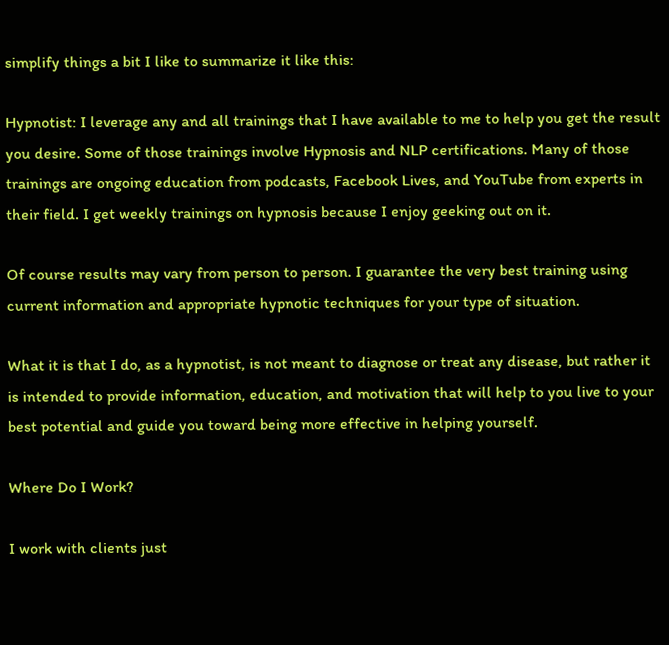simplify things a bit I like to summarize it like this:

Hypnotist: I leverage any and all trainings that I have available to me to help you get the result you desire. Some of those trainings involve Hypnosis and NLP certifications. Many of those trainings are ongoing education from podcasts, Facebook Lives, and YouTube from experts in their field. I get weekly trainings on hypnosis because I enjoy geeking out on it.

Of course results may vary from person to person. I guarantee the very best training using current information and appropriate hypnotic techniques for your type of situation.

What it is that I do, as a hypnotist, is not meant to diagnose or treat any disease, but rather it is intended to provide information, education, and motivation that will help to you live to your best potential and guide you toward being more effective in helping yourself.

Where Do I Work?

I work with clients just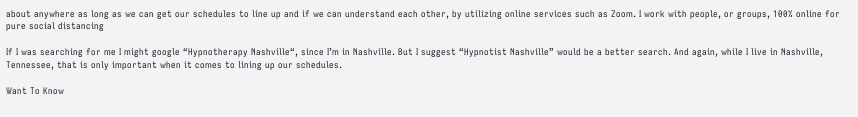about anywhere as long as we can get our schedules to line up and if we can understand each other, by utilizing online services such as Zoom. I work with people, or groups, 100% online for pure social distancing

If I was searching for me I might google “Hypnotherapy Nashville“, since I’m in Nashville. But I suggest “Hypnotist Nashville” would be a better search. And again, while I live in Nashville, Tennessee, that is only important when it comes to lining up our schedules.

Want To Know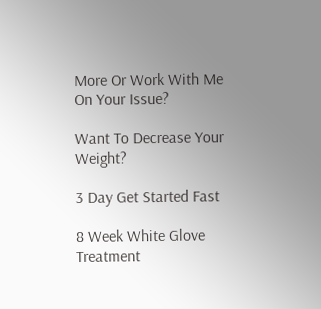More Or Work With Me On Your Issue?

Want To Decrease Your Weight?

3 Day Get Started Fast

8 Week White Glove Treatment